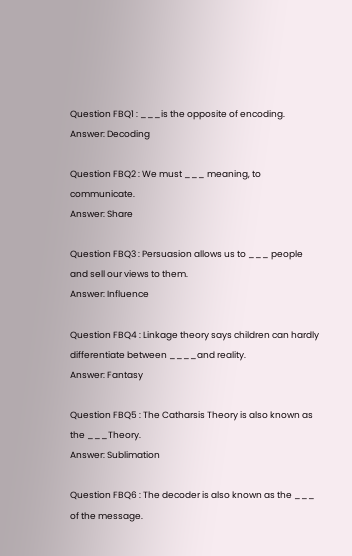Question FBQ1 : ___is the opposite of encoding.
Answer: Decoding

Question FBQ2 : We must ___ meaning, to communicate.
Answer: Share

Question FBQ3 : Persuasion allows us to ___ people and sell our views to them.
Answer: Influence

Question FBQ4 : Linkage theory says children can hardly differentiate between ____and reality.
Answer: Fantasy

Question FBQ5 : The Catharsis Theory is also known as the ___Theory.
Answer: Sublimation

Question FBQ6 : The decoder is also known as the ___ of the message.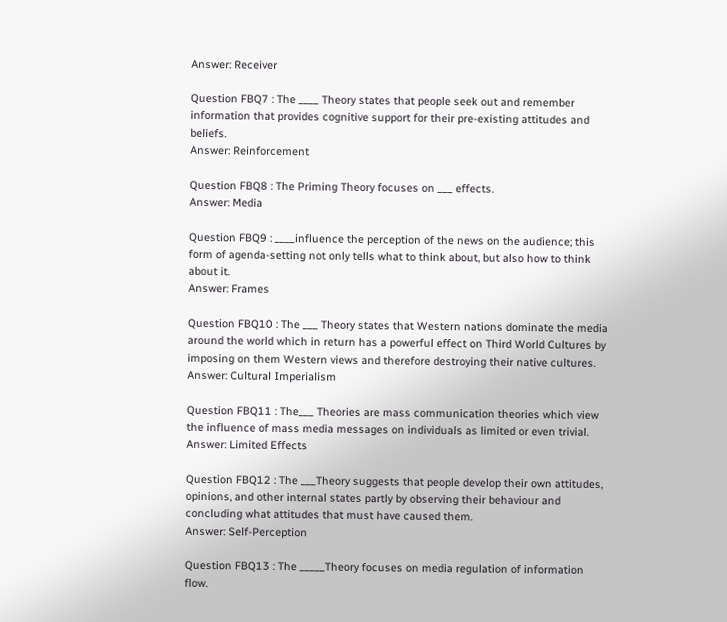Answer: Receiver

Question FBQ7 : The ____ Theory states that people seek out and remember information that provides cognitive support for their pre-existing attitudes and beliefs.
Answer: Reinforcement

Question FBQ8 : The Priming Theory focuses on ___ effects.
Answer: Media

Question FBQ9 : ____influence the perception of the news on the audience; this form of agenda-setting not only tells what to think about, but also how to think about it.
Answer: Frames

Question FBQ10 : The ___ Theory states that Western nations dominate the media around the world which in return has a powerful effect on Third World Cultures by imposing on them Western views and therefore destroying their native cultures.
Answer: Cultural Imperialism

Question FBQ11 : The___ Theories are mass communication theories which view the influence of mass media messages on individuals as limited or even trivial.
Answer: Limited Effects

Question FBQ12 : The ___Theory suggests that people develop their own attitudes, opinions, and other internal states partly by observing their behaviour and concluding what attitudes that must have caused them.
Answer: Self-Perception

Question FBQ13 : The _____Theory focuses on media regulation of information flow.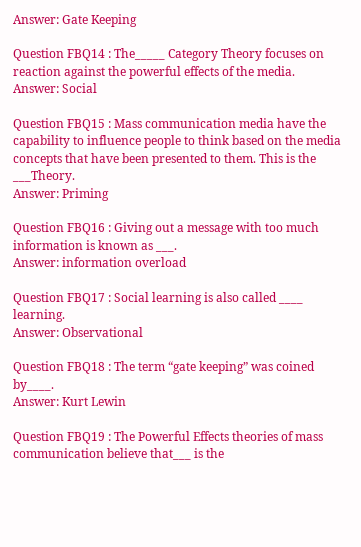Answer: Gate Keeping

Question FBQ14 : The_____ Category Theory focuses on reaction against the powerful effects of the media.
Answer: Social

Question FBQ15 : Mass communication media have the capability to influence people to think based on the media concepts that have been presented to them. This is the ___Theory.
Answer: Priming

Question FBQ16 : Giving out a message with too much information is known as ___.
Answer: information overload

Question FBQ17 : Social learning is also called ____ learning.
Answer: Observational

Question FBQ18 : The term “gate keeping” was coined by____.
Answer: Kurt Lewin

Question FBQ19 : The Powerful Effects theories of mass communication believe that___ is the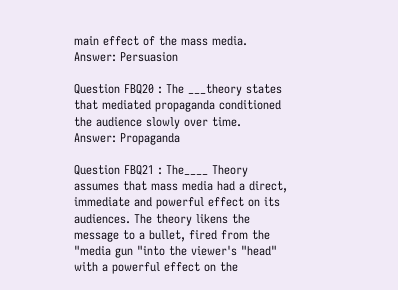main effect of the mass media.
Answer: Persuasion

Question FBQ20 : The ___theory states that mediated propaganda conditioned the audience slowly over time.
Answer: Propaganda

Question FBQ21 : The____ Theory assumes that mass media had a direct, immediate and powerful effect on its audiences. The theory likens the message to a bullet, fired from the "media gun "into the viewer's "head" with a powerful effect on the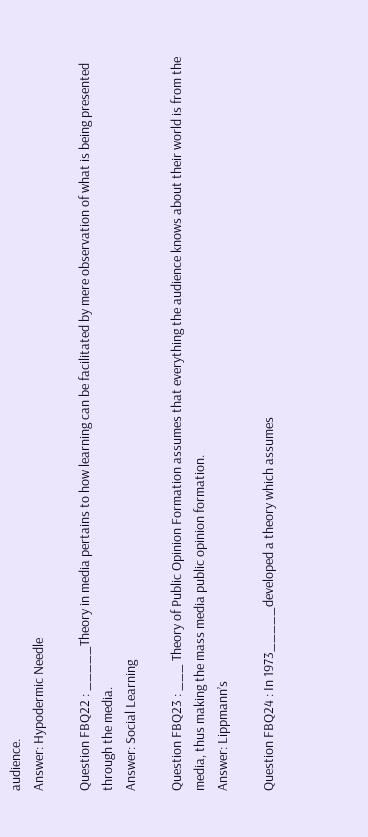audience.
Answer: Hypodermic Needle

Question FBQ22 : _____Theory in media pertains to how learning can be facilitated by mere observation of what is being presented through the media.
Answer: Social Learning

Question FBQ23 : ___ Theory of Public Opinion Formation assumes that everything the audience knows about their world is from the media, thus making the mass media public opinion formation.
Answer: Lippmann’s

Question FBQ24 : In 1973_____developed a theory which assumes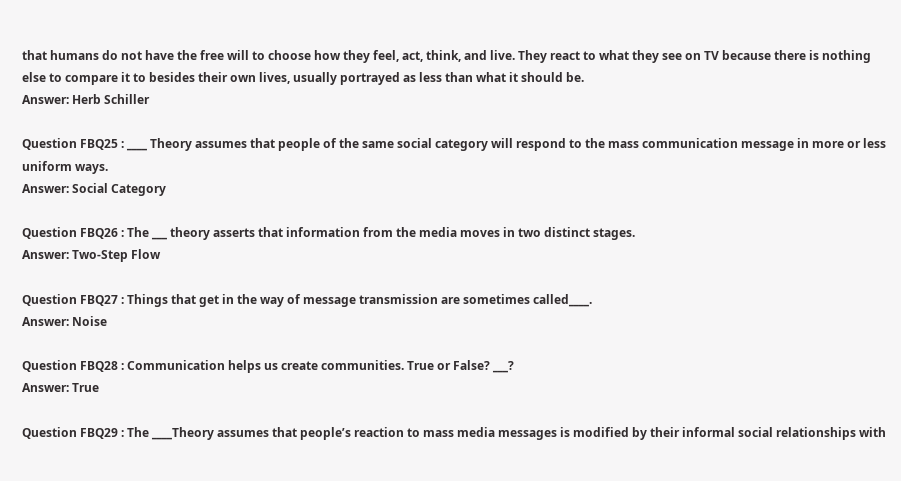that humans do not have the free will to choose how they feel, act, think, and live. They react to what they see on TV because there is nothing else to compare it to besides their own lives, usually portrayed as less than what it should be.
Answer: Herb Schiller

Question FBQ25 : ____ Theory assumes that people of the same social category will respond to the mass communication message in more or less uniform ways.
Answer: Social Category

Question FBQ26 : The ___ theory asserts that information from the media moves in two distinct stages.
Answer: Two-Step Flow

Question FBQ27 : Things that get in the way of message transmission are sometimes called____.
Answer: Noise

Question FBQ28 : Communication helps us create communities. True or False? ___?
Answer: True

Question FBQ29 : The ____Theory assumes that people’s reaction to mass media messages is modified by their informal social relationships with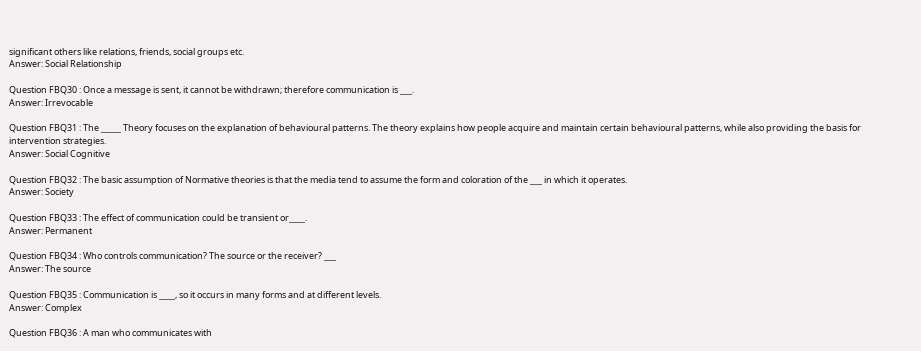significant others like relations, friends, social groups etc.
Answer: Social Relationship

Question FBQ30 : Once a message is sent, it cannot be withdrawn; therefore communication is ___.
Answer: Irrevocable

Question FBQ31 : The _____ Theory focuses on the explanation of behavioural patterns. The theory explains how people acquire and maintain certain behavioural patterns, while also providing the basis for intervention strategies.
Answer: Social Cognitive

Question FBQ32 : The basic assumption of Normative theories is that the media tend to assume the form and coloration of the ___ in which it operates.
Answer: Society

Question FBQ33 : The effect of communication could be transient or____.
Answer: Permanent

Question FBQ34 : Who controls communication? The source or the receiver? ___
Answer: The source

Question FBQ35 : Communication is ____, so it occurs in many forms and at different levels.
Answer: Complex

Question FBQ36 : A man who communicates with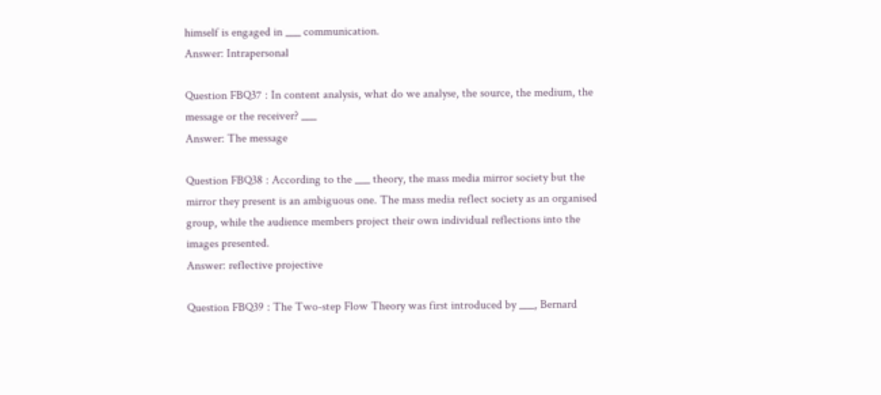himself is engaged in ___ communication.
Answer: Intrapersonal

Question FBQ37 : In content analysis, what do we analyse, the source, the medium, the message or the receiver? ___
Answer: The message

Question FBQ38 : According to the ___ theory, the mass media mirror society but the mirror they present is an ambiguous one. The mass media reflect society as an organised group, while the audience members project their own individual reflections into the images presented.
Answer: reflective projective

Question FBQ39 : The Two-step Flow Theory was first introduced by ___, Bernard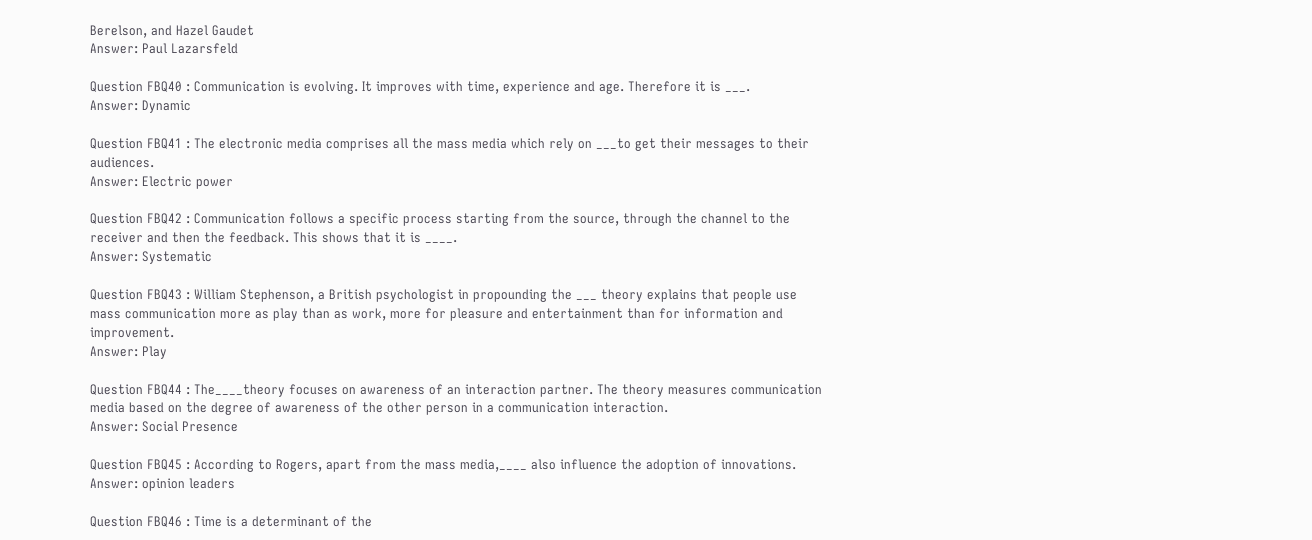Berelson, and Hazel Gaudet
Answer: Paul Lazarsfeld

Question FBQ40 : Communication is evolving. It improves with time, experience and age. Therefore it is ___.
Answer: Dynamic

Question FBQ41 : The electronic media comprises all the mass media which rely on ___to get their messages to their audiences.
Answer: Electric power

Question FBQ42 : Communication follows a specific process starting from the source, through the channel to the receiver and then the feedback. This shows that it is ____.
Answer: Systematic

Question FBQ43 : William Stephenson, a British psychologist in propounding the ___ theory explains that people use mass communication more as play than as work, more for pleasure and entertainment than for information and improvement.
Answer: Play

Question FBQ44 : The____theory focuses on awareness of an interaction partner. The theory measures communication media based on the degree of awareness of the other person in a communication interaction.
Answer: Social Presence

Question FBQ45 : According to Rogers, apart from the mass media,____ also influence the adoption of innovations.
Answer: opinion leaders

Question FBQ46 : Time is a determinant of the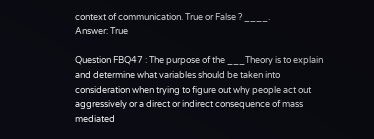context of communication. True or False ? ____.
Answer: True

Question FBQ47 : The purpose of the ___Theory is to explain and determine what variables should be taken into consideration when trying to figure out why people act out aggressively or a direct or indirect consequence of mass mediated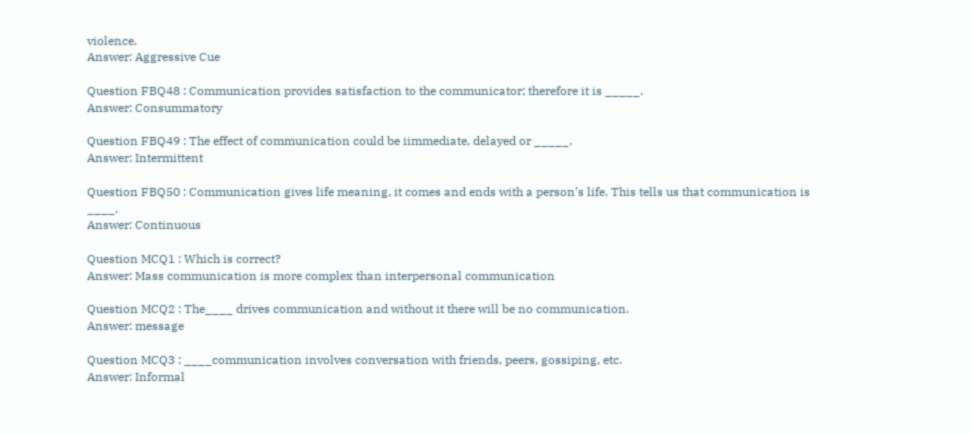violence.
Answer: Aggressive Cue

Question FBQ48 : Communication provides satisfaction to the communicator; therefore it is _____.
Answer: Consummatory

Question FBQ49 : The effect of communication could be iimmediate, delayed or _____.
Answer: Intermittent

Question FBQ50 : Communication gives life meaning, it comes and ends with a person’s life. This tells us that communication is ____.
Answer: Continuous

Question MCQ1 : Which is correct?
Answer: Mass communication is more complex than interpersonal communication

Question MCQ2 : The____ drives communication and without it there will be no communication.
Answer: message

Question MCQ3 : ____communication involves conversation with friends, peers, gossiping, etc.
Answer: Informal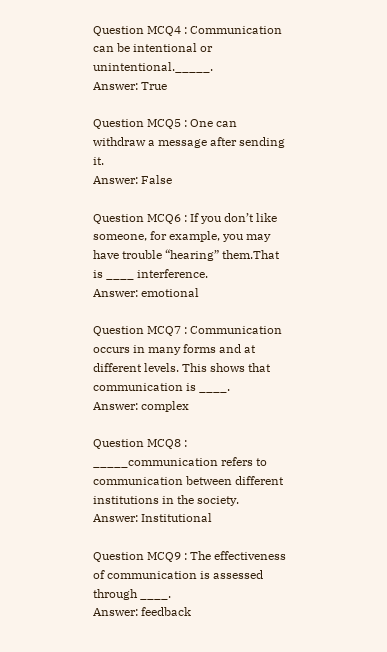Question MCQ4 : Communication can be intentional or unintentional._____.
Answer: True

Question MCQ5 : One can withdraw a message after sending it.
Answer: False

Question MCQ6 : If you don’t like someone, for example, you may have trouble “hearing” them.That is ____ interference.
Answer: emotional

Question MCQ7 : Communication occurs in many forms and at different levels. This shows that communication is ____.
Answer: complex

Question MCQ8 : _____communication refers to communication between different institutions in the society.
Answer: Institutional

Question MCQ9 : The effectiveness of communication is assessed through ____.
Answer: feedback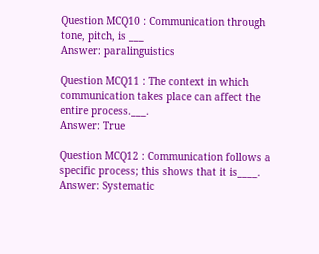Question MCQ10 : Communication through tone, pitch, is ___
Answer: paralinguistics

Question MCQ11 : The context in which communication takes place can affect the entire process.___.
Answer: True

Question MCQ12 : Communication follows a specific process; this shows that it is____.
Answer: Systematic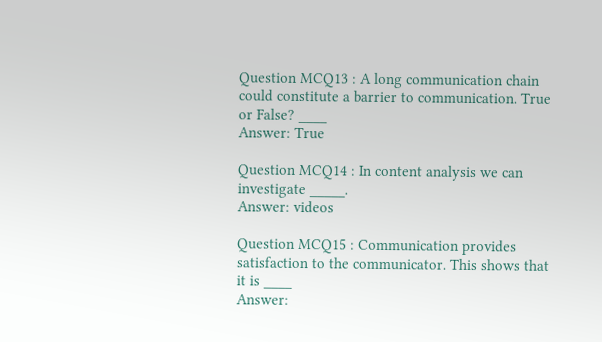Question MCQ13 : A long communication chain could constitute a barrier to communication. True or False? ____
Answer: True

Question MCQ14 : In content analysis we can investigate _____.
Answer: videos

Question MCQ15 : Communication provides satisfaction to the communicator. This shows that it is ____
Answer: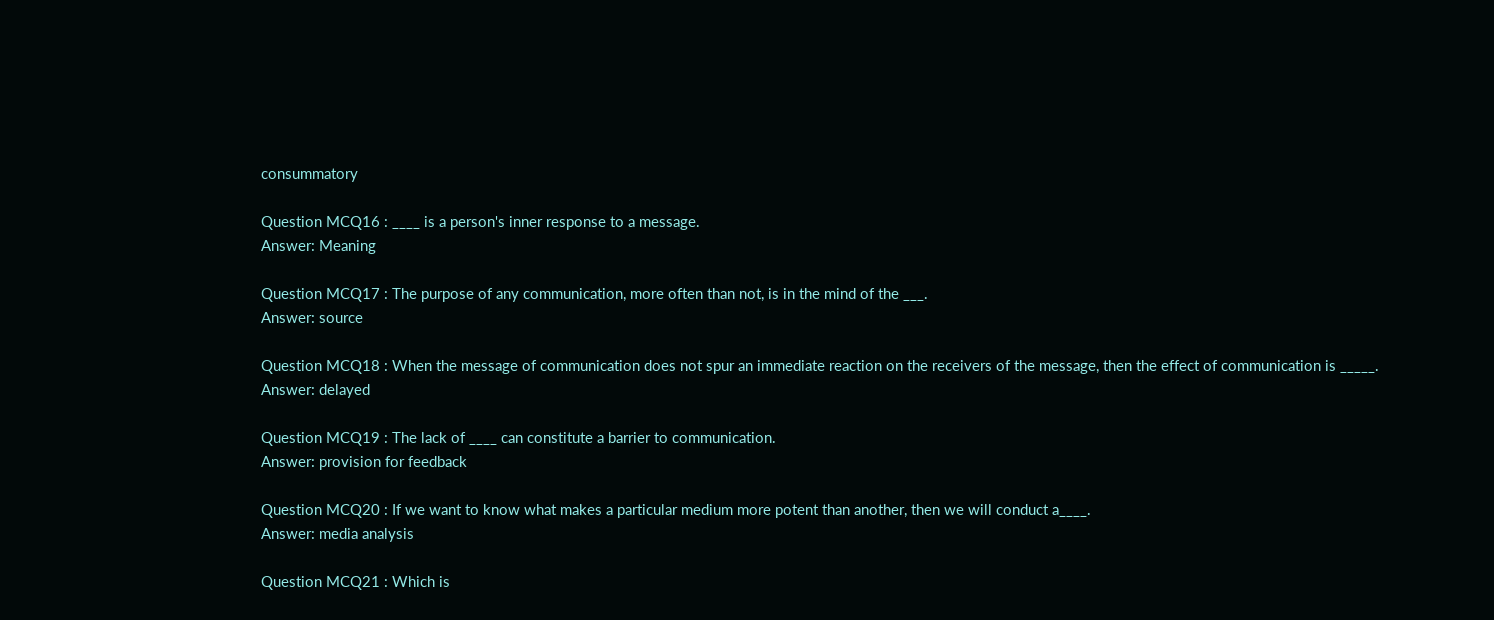consummatory

Question MCQ16 : ____ is a person's inner response to a message.
Answer: Meaning

Question MCQ17 : The purpose of any communication, more often than not, is in the mind of the ___.
Answer: source

Question MCQ18 : When the message of communication does not spur an immediate reaction on the receivers of the message, then the effect of communication is _____.
Answer: delayed

Question MCQ19 : The lack of ____ can constitute a barrier to communication.
Answer: provision for feedback

Question MCQ20 : If we want to know what makes a particular medium more potent than another, then we will conduct a____.
Answer: media analysis

Question MCQ21 : Which is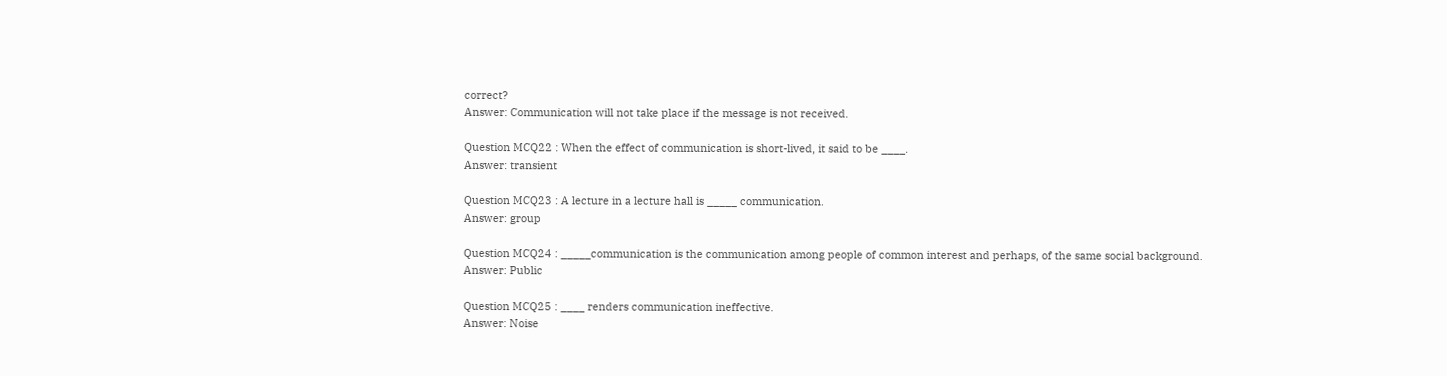correct?
Answer: Communication will not take place if the message is not received.

Question MCQ22 : When the effect of communication is short-lived, it said to be ____.
Answer: transient

Question MCQ23 : A lecture in a lecture hall is _____ communication.
Answer: group

Question MCQ24 : _____communication is the communication among people of common interest and perhaps, of the same social background.
Answer: Public

Question MCQ25 : ____ renders communication ineffective.
Answer: Noise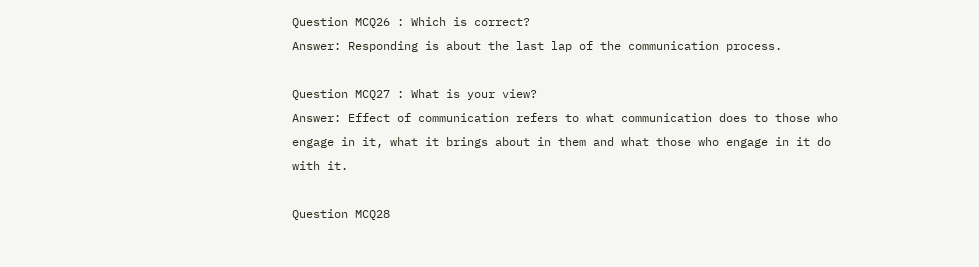Question MCQ26 : Which is correct?
Answer: Responding is about the last lap of the communication process.

Question MCQ27 : What is your view?
Answer: Effect of communication refers to what communication does to those who engage in it, what it brings about in them and what those who engage in it do with it.

Question MCQ28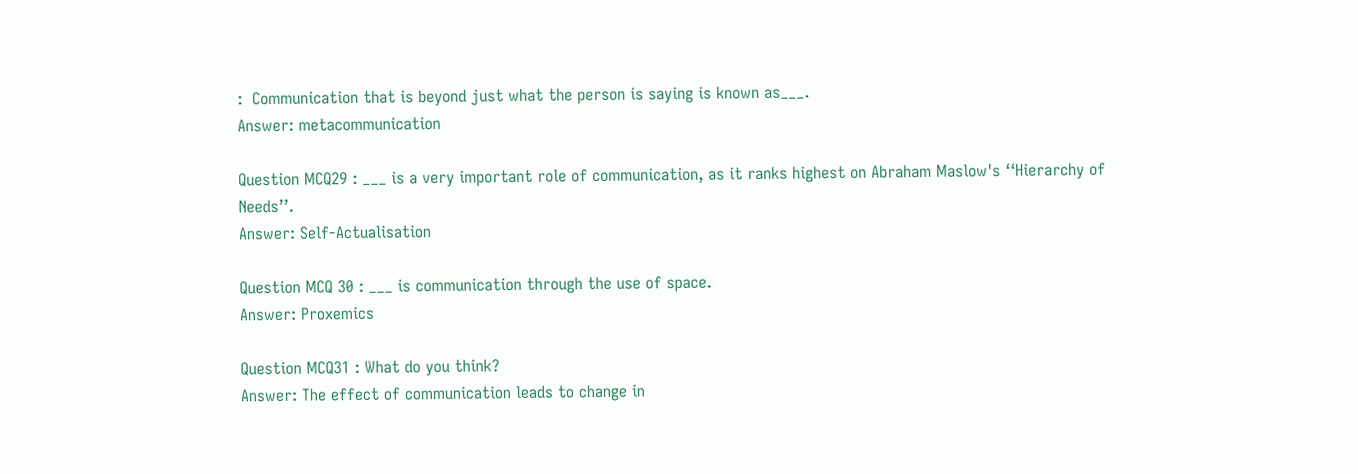:  Communication that is beyond just what the person is saying is known as___.
Answer: metacommunication

Question MCQ29 : ___ is a very important role of communication, as it ranks highest on Abraham Maslow's ‘‘Hierarchy of Needs’’.
Answer: Self-Actualisation

Question MCQ 30 : ___ is communication through the use of space.
Answer: Proxemics

Question MCQ31 : What do you think?
Answer: The effect of communication leads to change in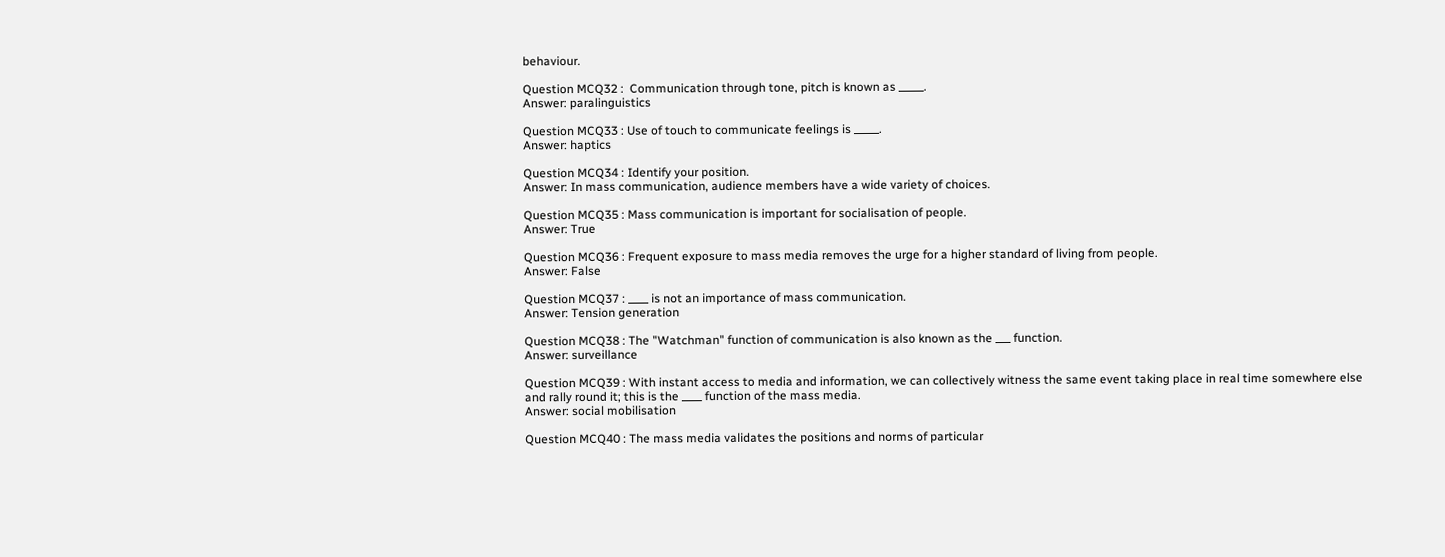behaviour.

Question MCQ32 :  Communication through tone, pitch is known as _____.
Answer: paralinguistics

Question MCQ33 : Use of touch to communicate feelings is _____.
Answer: haptics

Question MCQ34 : Identify your position.
Answer: In mass communication, audience members have a wide variety of choices.

Question MCQ35 : Mass communication is important for socialisation of people.
Answer: True

Question MCQ36 : Frequent exposure to mass media removes the urge for a higher standard of living from people.
Answer: False

Question MCQ37 : ____ is not an importance of mass communication.
Answer: Tension generation

Question MCQ38 : The "Watchman" function of communication is also known as the ___ function.
Answer: surveillance

Question MCQ39 : With instant access to media and information, we can collectively witness the same event taking place in real time somewhere else and rally round it; this is the ____ function of the mass media.
Answer: social mobilisation

Question MCQ40 : The mass media validates the positions and norms of particular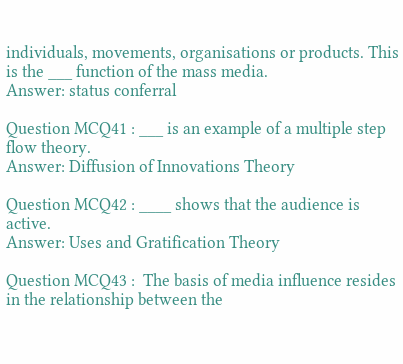individuals, movements, organisations or products. This is the ___ function of the mass media.
Answer: status conferral

Question MCQ41 : ___ is an example of a multiple step flow theory.
Answer: Diffusion of Innovations Theory

Question MCQ42 : ____ shows that the audience is active.
Answer: Uses and Gratification Theory

Question MCQ43 :  The basis of media influence resides in the relationship between the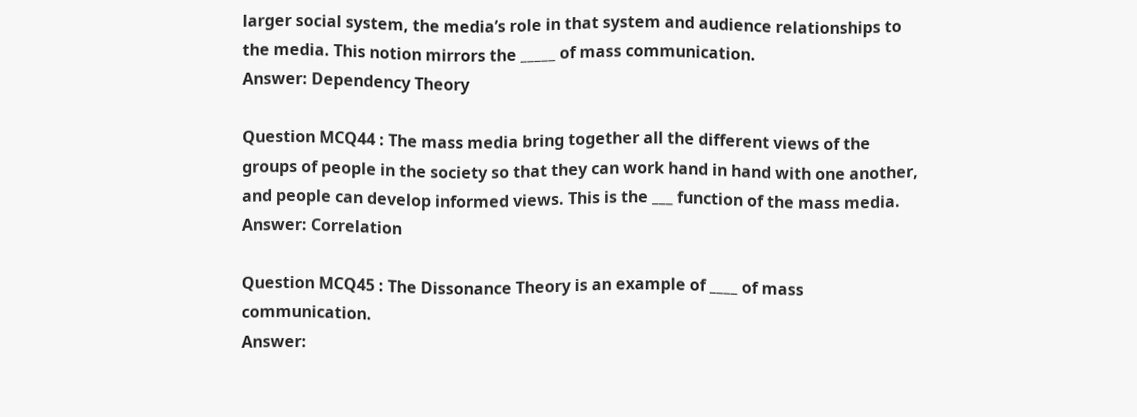larger social system, the media’s role in that system and audience relationships to the media. This notion mirrors the _____ of mass communication.
Answer: Dependency Theory

Question MCQ44 : The mass media bring together all the different views of the groups of people in the society so that they can work hand in hand with one another, and people can develop informed views. This is the ___ function of the mass media.
Answer: Correlation

Question MCQ45 : The Dissonance Theory is an example of ____ of mass communication.
Answer: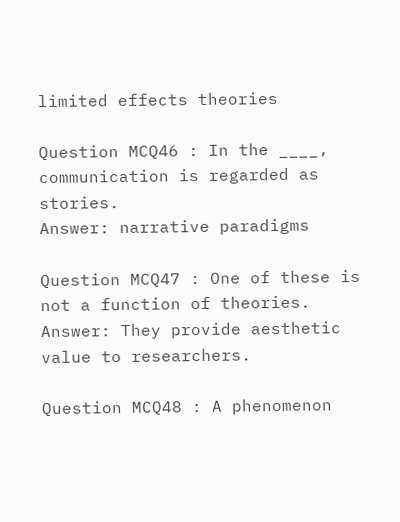limited effects theories

Question MCQ46 : In the ____, communication is regarded as stories.
Answer: narrative paradigms

Question MCQ47 : One of these is not a function of theories.
Answer: They provide aesthetic value to researchers.

Question MCQ48 : A phenomenon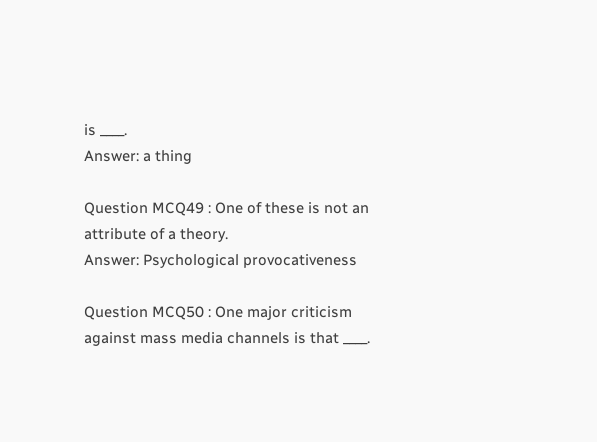is ____.
Answer: a thing

Question MCQ49 : One of these is not an attribute of a theory.
Answer: Psychological provocativeness

Question MCQ50 : One major criticism against mass media channels is that ____.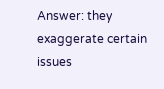Answer: they exaggerate certain issues